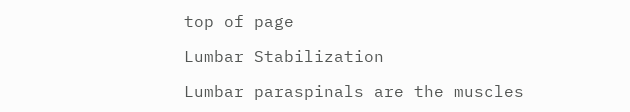top of page

Lumbar Stabilization

Lumbar paraspinals are the muscles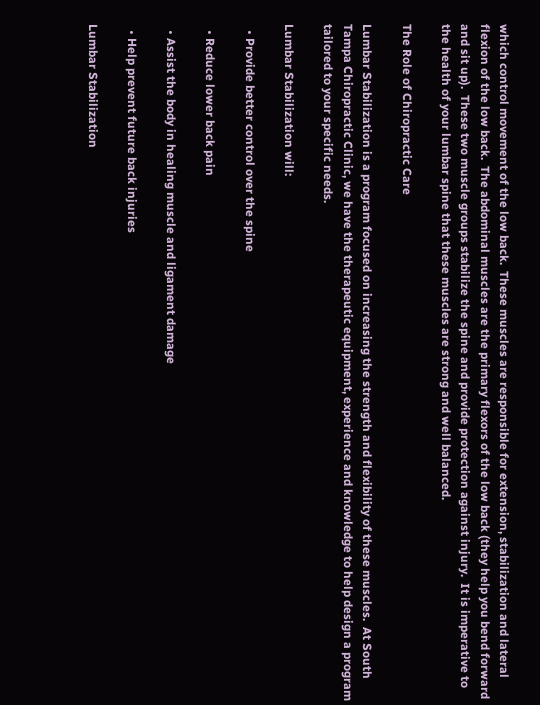which control movement of the low back.  These muscles are responsible for extension, stabilization and lateral flexion of the low back.  The abdominal muscles are the primary flexors of the low back (they help you bend forward and sit up).  These two muscle groups stabilize the spine and provide protection against injury.  It is imperative to the health of your lumbar spine that these muscles are strong and well balanced.

The Role of Chiropractic Care

Lumbar Stabilization is a program focused on increasing the strength and flexibility of these muscles.  At South Tampa Chiropractic Clinic, we have the therapeutic equipment, experience and knowledge to help design a program tailored to your specific needs.

Lumbar Stabilization will:

  • Provide better control over the spine

  • Reduce lower back pain

  • Assist the body in healing muscle and ligament damage

  • Help prevent future back injuries

Lumbar Stabilization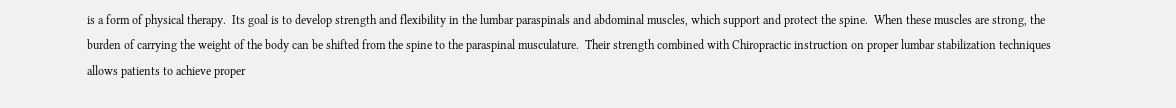is a form of physical therapy.  Its goal is to develop strength and flexibility in the lumbar paraspinals and abdominal muscles, which support and protect the spine.  When these muscles are strong, the burden of carrying the weight of the body can be shifted from the spine to the paraspinal musculature.  Their strength combined with Chiropractic instruction on proper lumbar stabilization techniques allows patients to achieve proper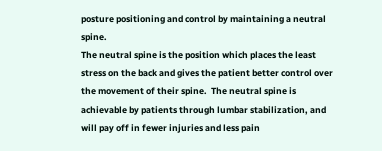posture positioning and control by maintaining a neutral spine.
The neutral spine is the position which places the least stress on the back and gives the patient better control over the movement of their spine.  The neutral spine is achievable by patients through lumbar stabilization, and will pay off in fewer injuries and less pain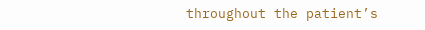throughout the patient’s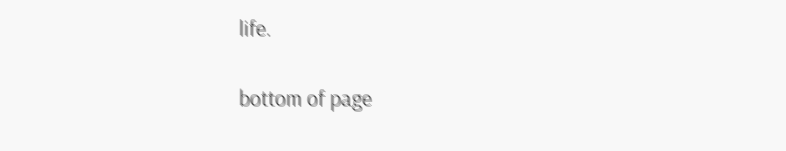life.

bottom of page